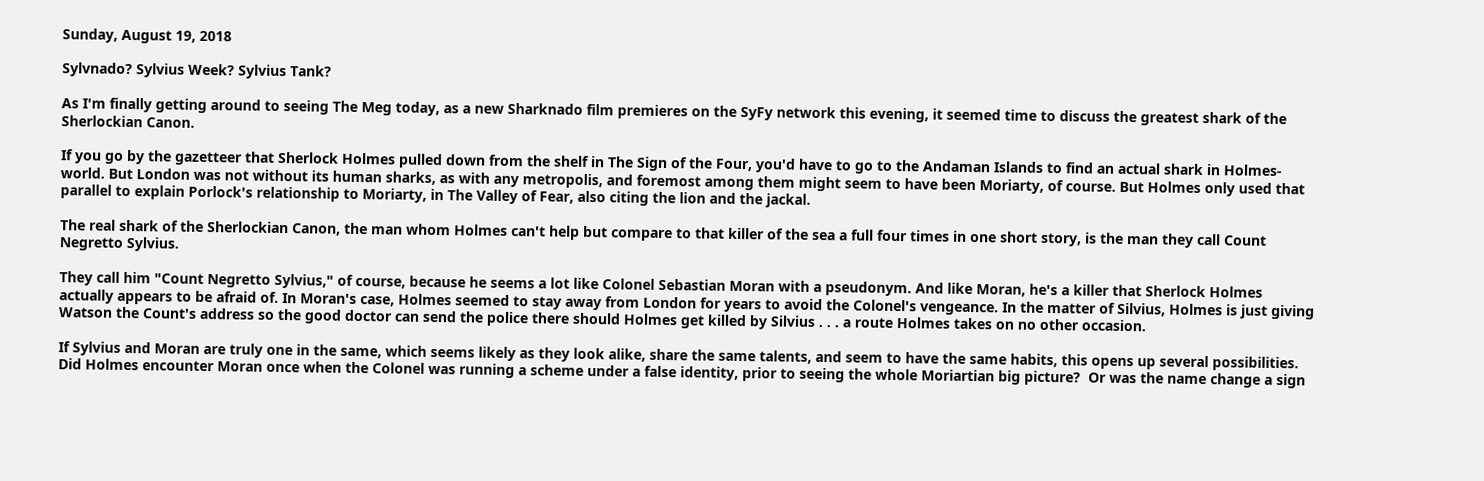Sunday, August 19, 2018

Sylvnado? Sylvius Week? Sylvius Tank?

As I'm finally getting around to seeing The Meg today, as a new Sharknado film premieres on the SyFy network this evening, it seemed time to discuss the greatest shark of the Sherlockian Canon.

If you go by the gazetteer that Sherlock Holmes pulled down from the shelf in The Sign of the Four, you'd have to go to the Andaman Islands to find an actual shark in Holmes-world. But London was not without its human sharks, as with any metropolis, and foremost among them might seem to have been Moriarty, of course. But Holmes only used that parallel to explain Porlock's relationship to Moriarty, in The Valley of Fear, also citing the lion and the jackal.

The real shark of the Sherlockian Canon, the man whom Holmes can't help but compare to that killer of the sea a full four times in one short story, is the man they call Count Negretto Sylvius.

They call him "Count Negretto Sylvius," of course, because he seems a lot like Colonel Sebastian Moran with a pseudonym. And like Moran, he's a killer that Sherlock Holmes actually appears to be afraid of. In Moran's case, Holmes seemed to stay away from London for years to avoid the Colonel's vengeance. In the matter of Silvius, Holmes is just giving Watson the Count's address so the good doctor can send the police there should Holmes get killed by Silvius . . . a route Holmes takes on no other occasion.

If Sylvius and Moran are truly one in the same, which seems likely as they look alike, share the same talents, and seem to have the same habits, this opens up several possibilities. Did Holmes encounter Moran once when the Colonel was running a scheme under a false identity, prior to seeing the whole Moriartian big picture?  Or was the name change a sign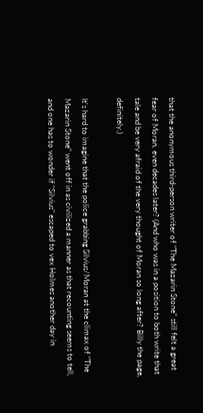that the anonymous third-person writer of "The Mazarin Stone" still felt a great fear of Moran, even decades later? (And who was in a position to both write that tale and be very afraid of the very thought of Moran so long after? Billy the page, definitely.)

It's hard to imagine that the police grabbing Silvius/Moran at the climax of "The Mazarin Stone" went off in as civilized a manner as that recounting seems to tell, and one has to wonder if "Silvius" escaped to vex Holmes another day in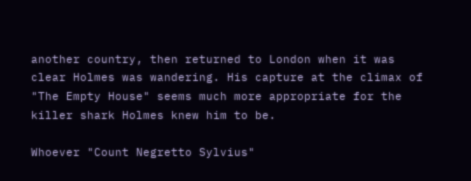another country, then returned to London when it was clear Holmes was wandering. His capture at the climax of "The Empty House" seems much more appropriate for the killer shark Holmes knew him to be.

Whoever "Count Negretto Sylvius"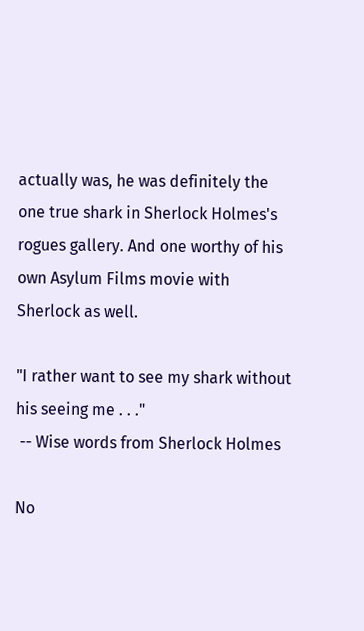actually was, he was definitely the one true shark in Sherlock Holmes's rogues gallery. And one worthy of his own Asylum Films movie with Sherlock as well.

"I rather want to see my shark without his seeing me . . ."
 -- Wise words from Sherlock Holmes

No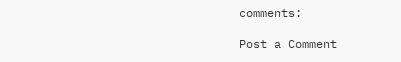comments:

Post a Comment